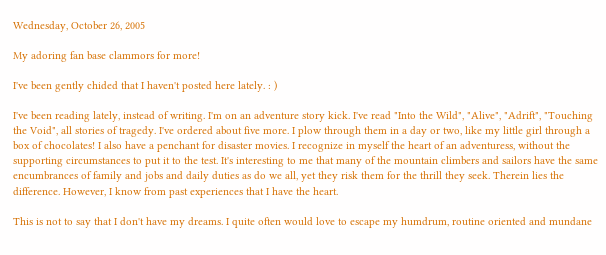Wednesday, October 26, 2005

My adoring fan base clammors for more!

I've been gently chided that I haven't posted here lately. : )

I've been reading lately, instead of writing. I'm on an adventure story kick. I've read "Into the Wild", "Alive", "Adrift", "Touching the Void", all stories of tragedy. I've ordered about five more. I plow through them in a day or two, like my little girl through a box of chocolates! I also have a penchant for disaster movies. I recognize in myself the heart of an adventuress, without the supporting circumstances to put it to the test. It's interesting to me that many of the mountain climbers and sailors have the same encumbrances of family and jobs and daily duties as do we all, yet they risk them for the thrill they seek. Therein lies the difference. However, I know from past experiences that I have the heart.

This is not to say that I don't have my dreams. I quite often would love to escape my humdrum, routine oriented and mundane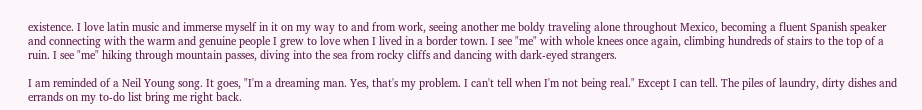existence. I love latin music and immerse myself in it on my way to and from work, seeing another me boldy traveling alone throughout Mexico, becoming a fluent Spanish speaker and connecting with the warm and genuine people I grew to love when I lived in a border town. I see "me" with whole knees once again, climbing hundreds of stairs to the top of a ruin. I see "me" hiking through mountain passes, diving into the sea from rocky cliffs and dancing with dark-eyed strangers.

I am reminded of a Neil Young song. It goes, "I'm a dreaming man. Yes, that's my problem. I can't tell when I'm not being real." Except I can tell. The piles of laundry, dirty dishes and errands on my to-do list bring me right back.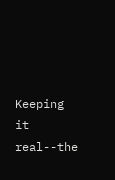Keeping it real--the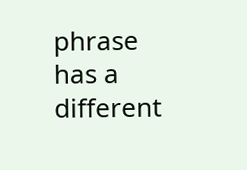phrase has a different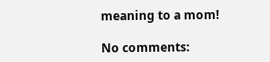meaning to a mom!

No comments: